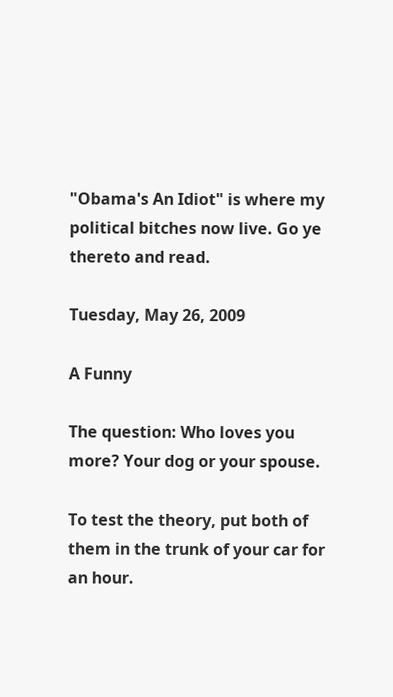"Obama's An Idiot" is where my political bitches now live. Go ye thereto and read.

Tuesday, May 26, 2009

A Funny

The question: Who loves you more? Your dog or your spouse.

To test the theory, put both of them in the trunk of your car for an hour.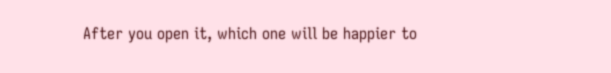After you open it, which one will be happier to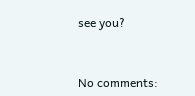see you?


No comments: